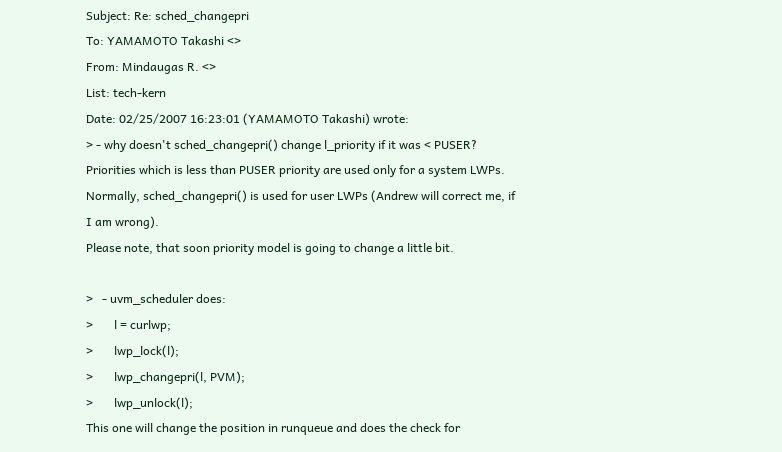Subject: Re: sched_changepri
To: YAMAMOTO Takashi <>
From: Mindaugas R. <>
List: tech-kern
Date: 02/25/2007 16:23:01 (YAMAMOTO Takashi) wrote:
> - why doesn't sched_changepri() change l_priority if it was < PUSER?
Priorities which is less than PUSER priority are used only for a system LWPs.
Normally, sched_changepri() is used for user LWPs (Andrew will correct me, if
I am wrong).
Please note, that soon priority model is going to change a little bit.

>   - uvm_scheduler does:
>       l = curlwp;
>       lwp_lock(l);
>       lwp_changepri(l, PVM);
>       lwp_unlock(l);
This one will change the position in runqueue and does the check for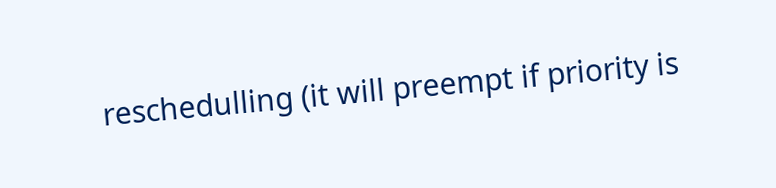reschedulling (it will preempt if priority is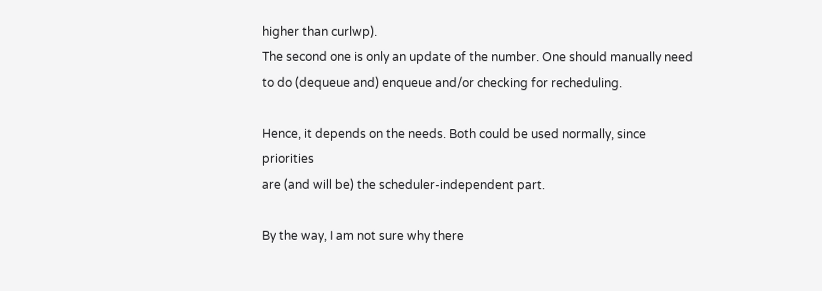higher than curlwp).
The second one is only an update of the number. One should manually need
to do (dequeue and) enqueue and/or checking for recheduling.

Hence, it depends on the needs. Both could be used normally, since priorities
are (and will be) the scheduler-independent part.

By the way, I am not sure why there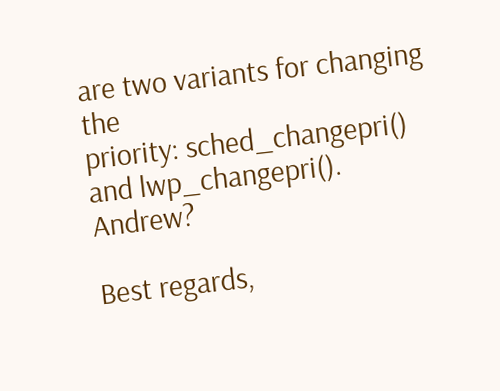are two variants for changing the
priority: sched_changepri() and lwp_changepri(). Andrew?

Best regards,